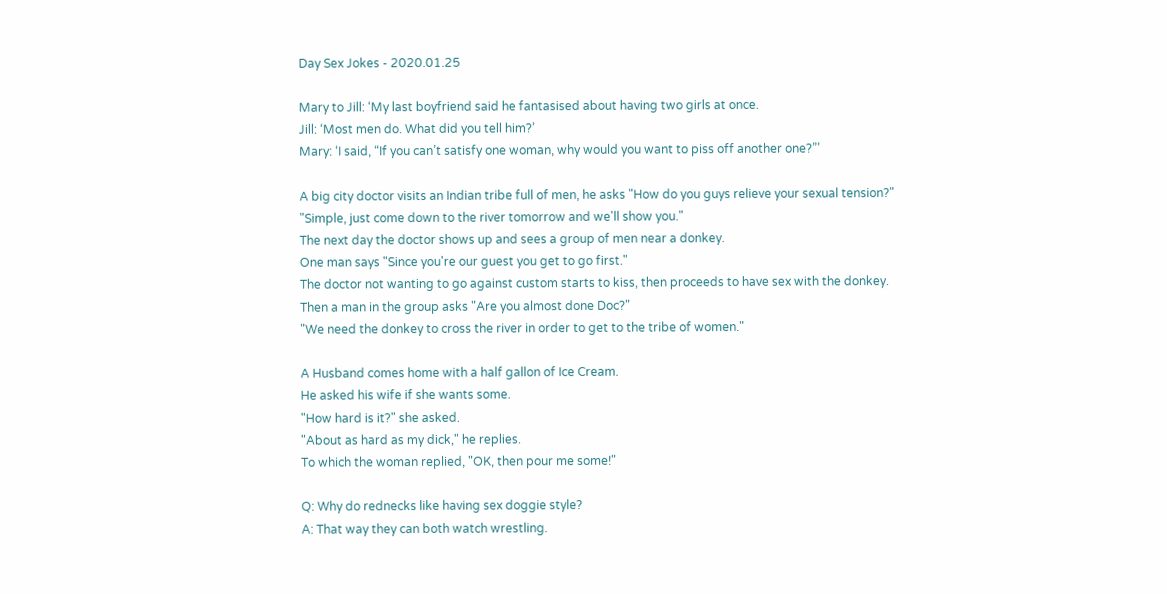Day Sex Jokes - 2020.01.25

Mary to Jill: ‘My last boyfriend said he fantasised about having two girls at once.
Jill: ‘Most men do. What did you tell him?’
Mary: ‘I said, “If you can’t satisfy one woman, why would you want to piss off another one?”’

A big city doctor visits an Indian tribe full of men, he asks "How do you guys relieve your sexual tension?"
"Simple, just come down to the river tomorrow and we'll show you."
The next day the doctor shows up and sees a group of men near a donkey.
One man says "Since you're our guest you get to go first."
The doctor not wanting to go against custom starts to kiss, then proceeds to have sex with the donkey.
Then a man in the group asks "Are you almost done Doc?"
"We need the donkey to cross the river in order to get to the tribe of women."

A Husband comes home with a half gallon of Ice Cream.
He asked his wife if she wants some.
"How hard is it?" she asked.
"About as hard as my dick," he replies.
To which the woman replied, "OK, then pour me some!"

Q: Why do rednecks like having sex doggie style?
A: That way they can both watch wrestling.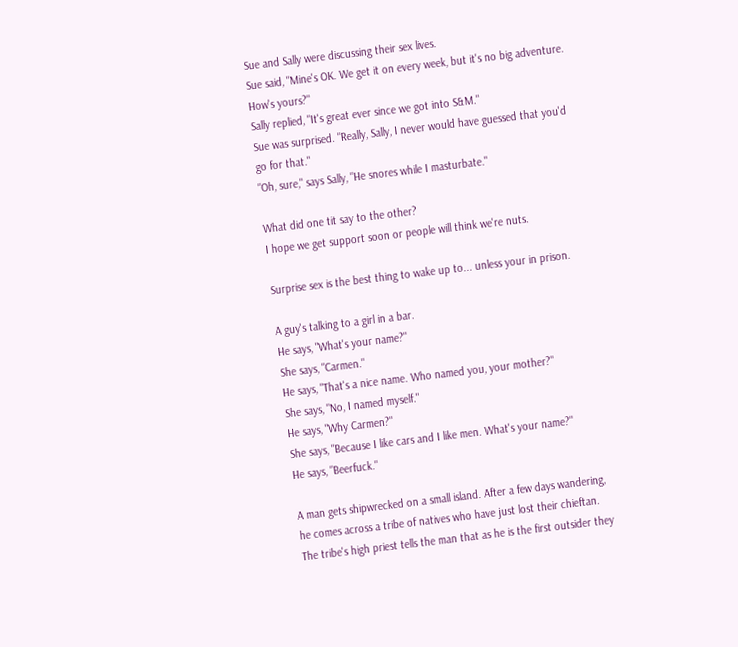Sue and Sally were discussing their sex lives.
Sue said, "Mine's OK. We get it on every week, but it's no big adventure. How's yours?"
Sally replied, "It's great ever since we got into S&M."
Sue was surprised. "Really, Sally, I never would have guessed that you'd go for that."
"Oh, sure," says Sally, "He snores while I masturbate."

What did one tit say to the other?
I hope we get support soon or people will think we're nuts.

Surprise sex is the best thing to wake up to... unless your in prison.

A guy's talking to a girl in a bar.
He says, "What's your name?"
She says, "Carmen."
He says, "That's a nice name. Who named you, your mother?"
She says, "No, I named myself."
He says, "Why Carmen?"
She says, "Because I like cars and I like men. What's your name?"
He says, "Beerfuck."

A man gets shipwrecked on a small island. After a few days wandering, he comes across a tribe of natives who have just lost their chieftan.
The tribe's high priest tells the man that as he is the first outsider they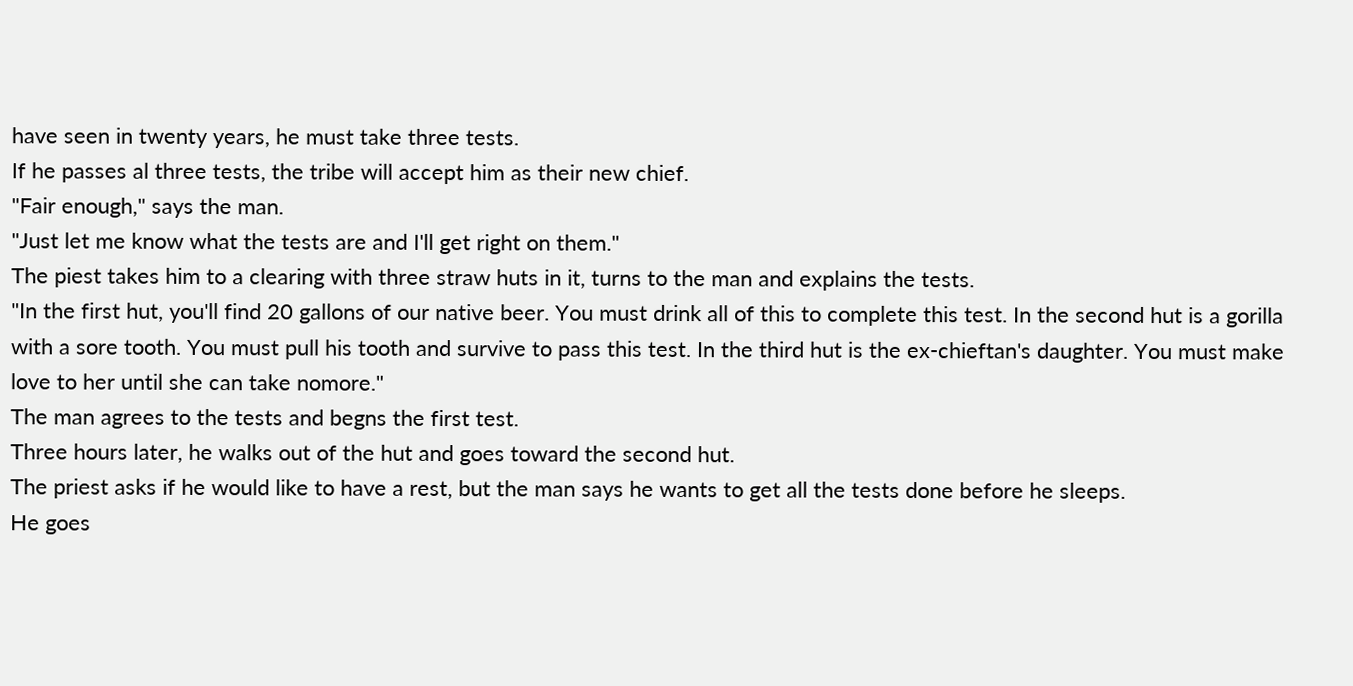have seen in twenty years, he must take three tests.
If he passes al three tests, the tribe will accept him as their new chief.
"Fair enough," says the man.
"Just let me know what the tests are and I'll get right on them."
The piest takes him to a clearing with three straw huts in it, turns to the man and explains the tests.
"In the first hut, you'll find 20 gallons of our native beer. You must drink all of this to complete this test. In the second hut is a gorilla with a sore tooth. You must pull his tooth and survive to pass this test. In the third hut is the ex-chieftan's daughter. You must make love to her until she can take nomore."
The man agrees to the tests and begns the first test.
Three hours later, he walks out of the hut and goes toward the second hut.
The priest asks if he would like to have a rest, but the man says he wants to get all the tests done before he sleeps.
He goes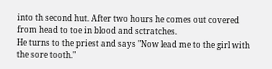into th second hut. After two hours he comes out covered from head to toe in blood and sctratches.
He turns to the priest and says "Now lead me to the girl with the sore tooth."